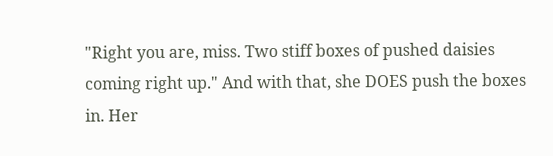"Right you are, miss. Two stiff boxes of pushed daisies coming right up." And with that, she DOES push the boxes in. Her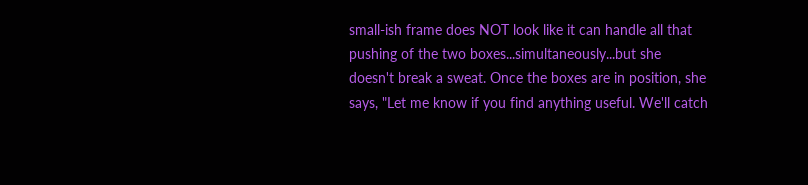small-ish frame does NOT look like it can handle all that pushing of the two boxes...simultaneously...but she doesn't break a sweat. Once the boxes are in position, she says, "Let me know if you find anything useful. We'll catch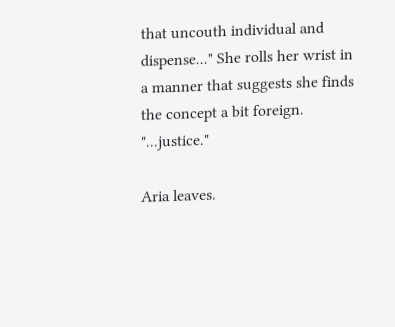that uncouth individual and dispense..." She rolls her wrist in a manner that suggests she finds the concept a bit foreign. "...justice."

Aria leaves.